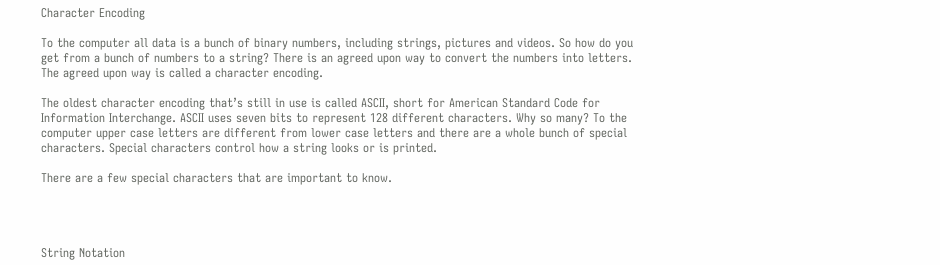Character Encoding

To the computer all data is a bunch of binary numbers, including strings, pictures and videos. So how do you get from a bunch of numbers to a string? There is an agreed upon way to convert the numbers into letters. The agreed upon way is called a character encoding.

The oldest character encoding that’s still in use is called ASCII, short for American Standard Code for Information Interchange. ASCII uses seven bits to represent 128 different characters. Why so many? To the computer upper case letters are different from lower case letters and there are a whole bunch of special characters. Special characters control how a string looks or is printed.

There are a few special characters that are important to know.




String Notation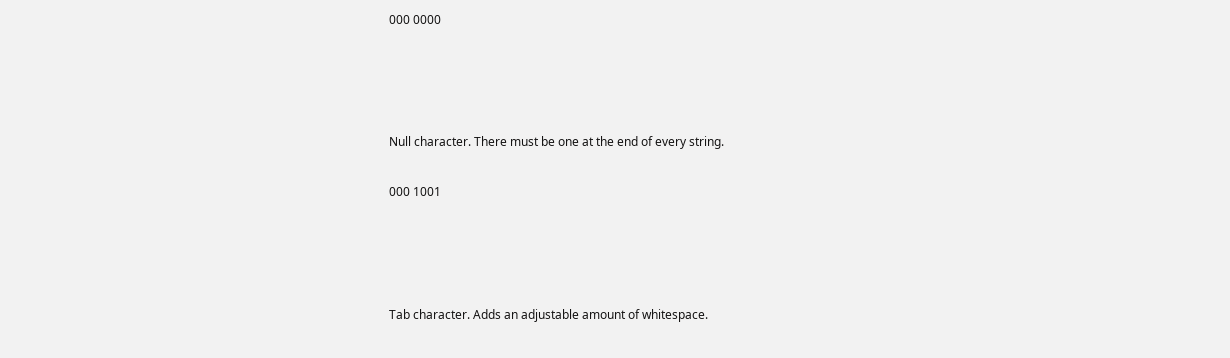000 0000




Null character. There must be one at the end of every string.

000 1001




Tab character. Adds an adjustable amount of whitespace.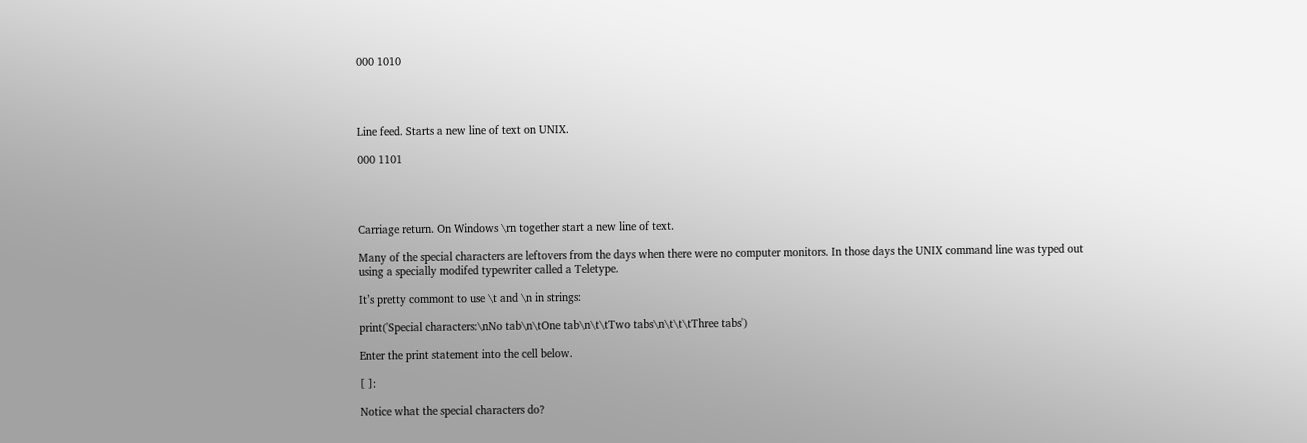000 1010




Line feed. Starts a new line of text on UNIX.

000 1101




Carriage return. On Windows \rn together start a new line of text.

Many of the special characters are leftovers from the days when there were no computer monitors. In those days the UNIX command line was typed out using a specially modifed typewriter called a Teletype.

It’s pretty commont to use \t and \n in strings:

print('Special characters:\nNo tab\n\tOne tab\n\t\tTwo tabs\n\t\t\tThree tabs')

Enter the print statement into the cell below.

[ ]:

Notice what the special characters do?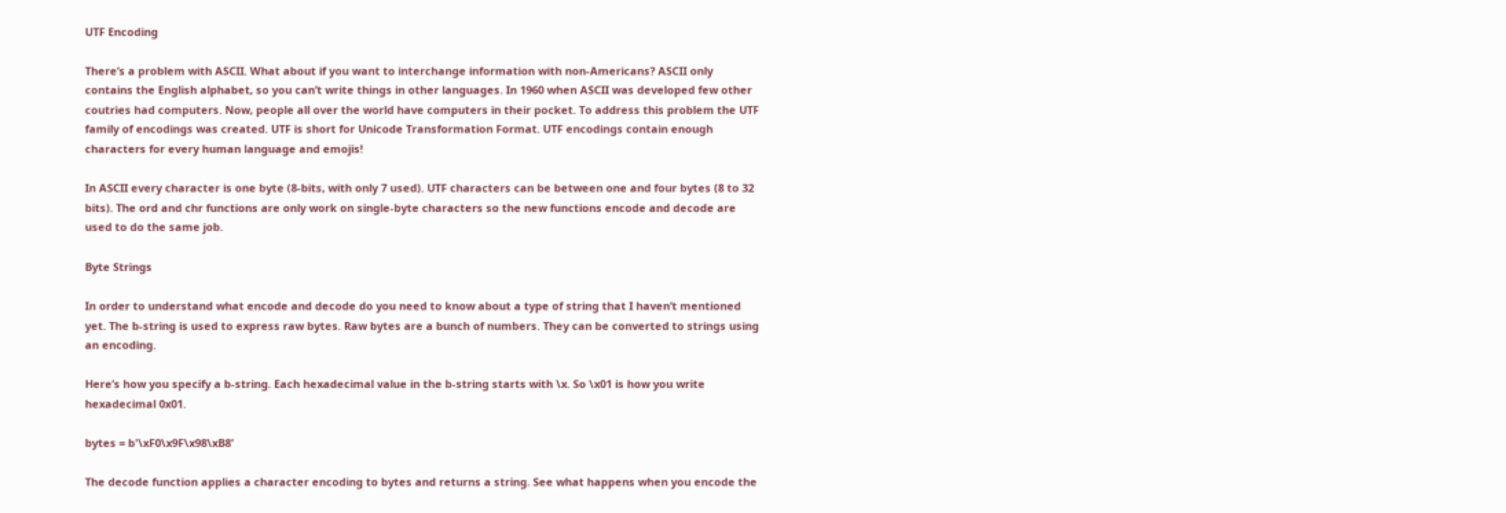UTF Encoding

There’s a problem with ASCII. What about if you want to interchange information with non-Americans? ASCII only contains the English alphabet, so you can’t write things in other languages. In 1960 when ASCII was developed few other coutries had computers. Now, people all over the world have computers in their pocket. To address this problem the UTF family of encodings was created. UTF is short for Unicode Transformation Format. UTF encodings contain enough characters for every human language and emojis!

In ASCII every character is one byte (8-bits, with only 7 used). UTF characters can be between one and four bytes (8 to 32 bits). The ord and chr functions are only work on single-byte characters so the new functions encode and decode are used to do the same job.

Byte Strings

In order to understand what encode and decode do you need to know about a type of string that I haven’t mentioned yet. The b-string is used to express raw bytes. Raw bytes are a bunch of numbers. They can be converted to strings using an encoding.

Here’s how you specify a b-string. Each hexadecimal value in the b-string starts with \x. So \x01 is how you write hexadecimal 0x01.

bytes = b'\xF0\x9F\x98\xB8'

The decode function applies a character encoding to bytes and returns a string. See what happens when you encode the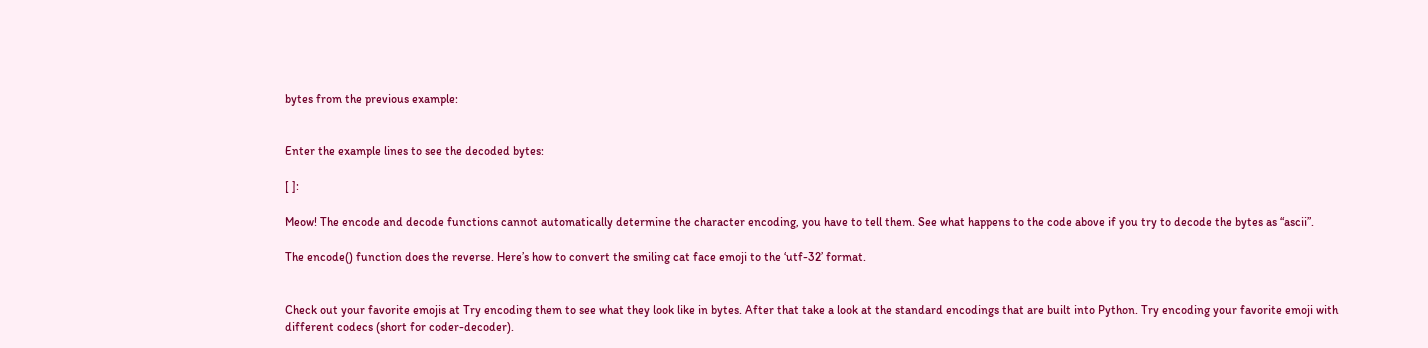bytes from the previous example:


Enter the example lines to see the decoded bytes:

[ ]:

Meow! The encode and decode functions cannot automatically determine the character encoding, you have to tell them. See what happens to the code above if you try to decode the bytes as “ascii”.

The encode() function does the reverse. Here’s how to convert the smiling cat face emoji to the ‘utf-32’ format.


Check out your favorite emojis at Try encoding them to see what they look like in bytes. After that take a look at the standard encodings that are built into Python. Try encoding your favorite emoji with different codecs (short for coder-decoder).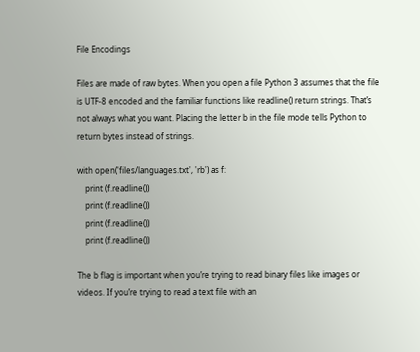File Encodings

Files are made of raw bytes. When you open a file Python 3 assumes that the file is UTF-8 encoded and the familiar functions like readline() return strings. That’s not always what you want. Placing the letter b in the file mode tells Python to return bytes instead of strings.

with open('files/languages.txt', 'rb') as f:
    print (f.readline())
    print (f.readline())
    print (f.readline())
    print (f.readline())

The b flag is important when you’re trying to read binary files like images or videos. If you’re trying to read a text file with an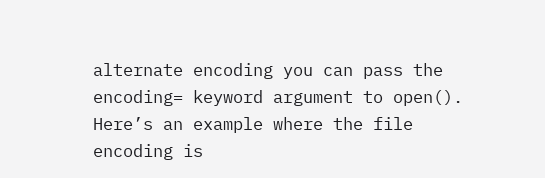alternate encoding you can pass the encoding= keyword argument to open(). Here’s an example where the file encoding is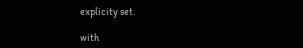explicity set.

with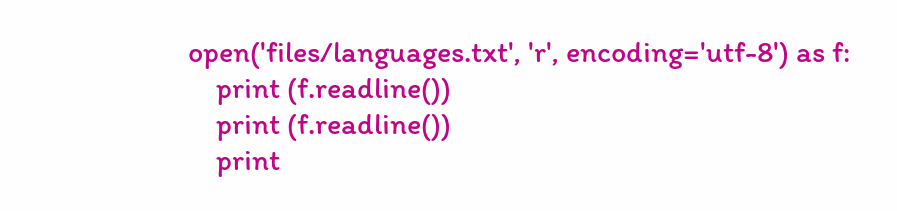open('files/languages.txt', 'r', encoding='utf-8') as f:
    print (f.readline())
    print (f.readline())
    print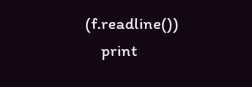(f.readline())
    print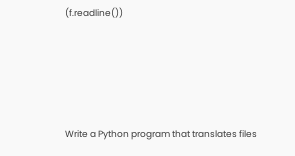(f.readline())





Write a Python program that translates files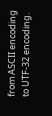from ASCII encoding to UTF-32 encoding.